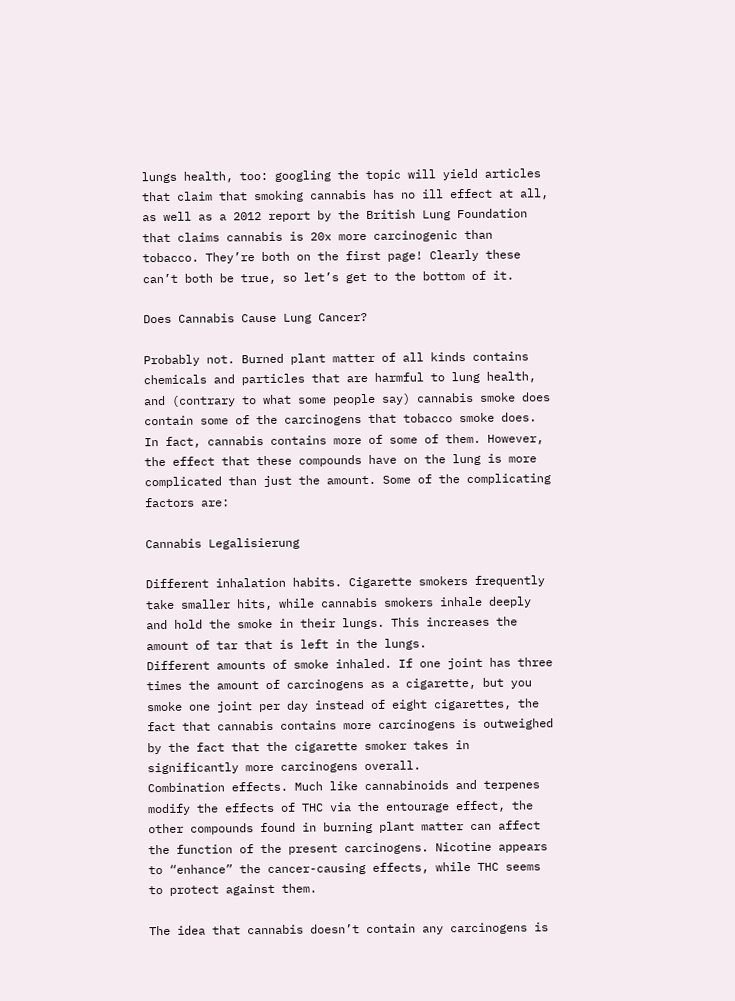lungs health, too: googling the topic will yield articles that claim that smoking cannabis has no ill effect at all, as well as a 2012 report by the British Lung Foundation that claims cannabis is 20x more carcinogenic than tobacco. They’re both on the first page! Clearly these can’t both be true, so let’s get to the bottom of it.

Does Cannabis Cause Lung Cancer?

Probably not. Burned plant matter of all kinds contains chemicals and particles that are harmful to lung health, and (contrary to what some people say) cannabis smoke does contain some of the carcinogens that tobacco smoke does. In fact, cannabis contains more of some of them. However, the effect that these compounds have on the lung is more complicated than just the amount. Some of the complicating factors are:

Cannabis Legalisierung

Different inhalation habits. Cigarette smokers frequently take smaller hits, while cannabis smokers inhale deeply and hold the smoke in their lungs. This increases the amount of tar that is left in the lungs.
Different amounts of smoke inhaled. If one joint has three times the amount of carcinogens as a cigarette, but you smoke one joint per day instead of eight cigarettes, the fact that cannabis contains more carcinogens is outweighed by the fact that the cigarette smoker takes in significantly more carcinogens overall.
Combination effects. Much like cannabinoids and terpenes modify the effects of THC via the entourage effect, the other compounds found in burning plant matter can affect the function of the present carcinogens. Nicotine appears to “enhance” the cancer-causing effects, while THC seems to protect against them.

The idea that cannabis doesn’t contain any carcinogens is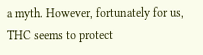a myth. However, fortunately for us, THC seems to protect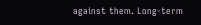against them. Long-term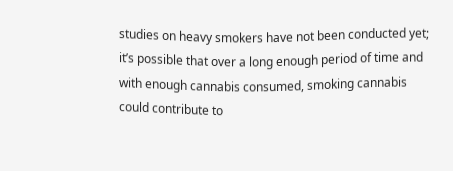studies on heavy smokers have not been conducted yet; it’s possible that over a long enough period of time and with enough cannabis consumed, smoking cannabis could contribute to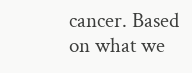cancer. Based on what we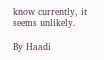know currently, it seems unlikely.

By Haadi